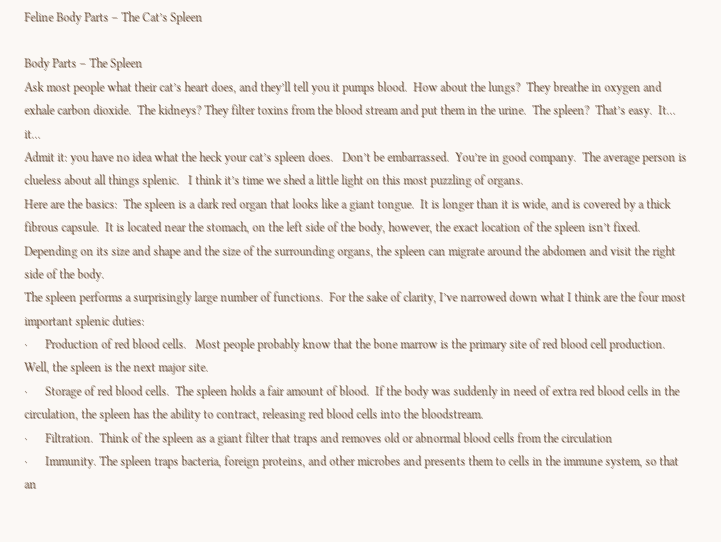Feline Body Parts – The Cat’s Spleen

Body Parts – The Spleen
Ask most people what their cat’s heart does, and they’ll tell you it pumps blood.  How about the lungs?  They breathe in oxygen and exhale carbon dioxide.  The kidneys? They filter toxins from the blood stream and put them in the urine.  The spleen?  That’s easy.  It… it…
Admit it: you have no idea what the heck your cat’s spleen does.   Don’t be embarrassed.  You’re in good company.  The average person is clueless about all things splenic.   I think it’s time we shed a little light on this most puzzling of organs.
Here are the basics:  The spleen is a dark red organ that looks like a giant tongue.  It is longer than it is wide, and is covered by a thick fibrous capsule.  It is located near the stomach, on the left side of the body, however, the exact location of the spleen isn’t fixed.  Depending on its size and shape and the size of the surrounding organs, the spleen can migrate around the abdomen and visit the right side of the body.
The spleen performs a surprisingly large number of functions.  For the sake of clarity, I’ve narrowed down what I think are the four most important splenic duties:
·      Production of red blood cells.   Most people probably know that the bone marrow is the primary site of red blood cell production.  Well, the spleen is the next major site.
·      Storage of red blood cells.  The spleen holds a fair amount of blood.  If the body was suddenly in need of extra red blood cells in the circulation, the spleen has the ability to contract, releasing red blood cells into the bloodstream.
·      Filtration.  Think of the spleen as a giant filter that traps and removes old or abnormal blood cells from the circulation
·      Immunity. The spleen traps bacteria, foreign proteins, and other microbes and presents them to cells in the immune system, so that an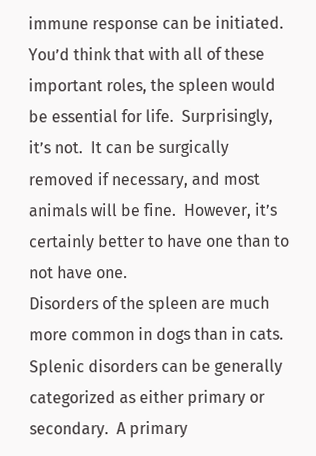immune response can be initiated.
You’d think that with all of these important roles, the spleen would be essential for life.  Surprisingly, it’s not.  It can be surgically removed if necessary, and most animals will be fine.  However, it’s certainly better to have one than to not have one.
Disorders of the spleen are much more common in dogs than in cats.  Splenic disorders can be generally categorized as either primary or secondary.  A primary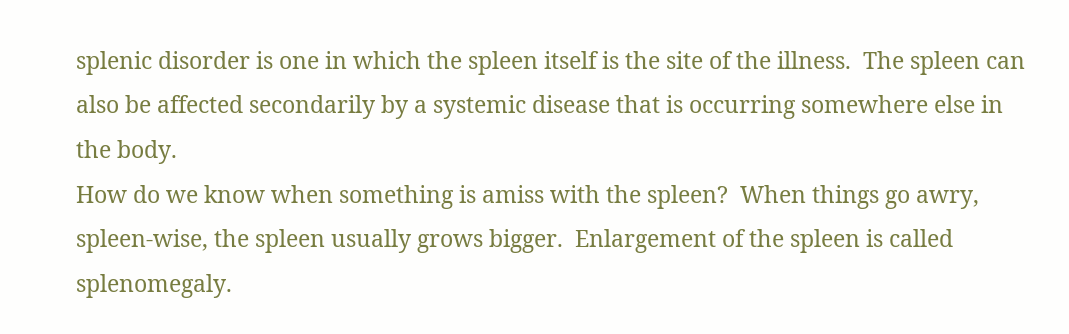splenic disorder is one in which the spleen itself is the site of the illness.  The spleen can also be affected secondarily by a systemic disease that is occurring somewhere else in the body.
How do we know when something is amiss with the spleen?  When things go awry, spleen-wise, the spleen usually grows bigger.  Enlargement of the spleen is called splenomegaly.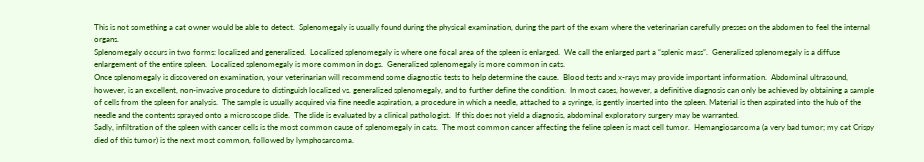This is not something a cat owner would be able to detect.  Splenomegaly is usually found during the physical examination, during the part of the exam where the veterinarian carefully presses on the abdomen to feel the internal organs.
Splenomegaly occurs in two forms: localized and generalized.  Localized splenomegaly is where one focal area of the spleen is enlarged.  We call the enlarged part a “splenic mass”.  Generalized splenomegaly is a diffuse enlargement of the entire spleen.  Localized splenomegaly is more common in dogs.  Generalized splenomegaly is more common in cats.
Once splenomegaly is discovered on examination, your veterinarian will recommend some diagnostic tests to help determine the cause.  Blood tests and x-rays may provide important information.  Abdominal ultrasound, however, is an excellent, non-invasive procedure to distinguish localized vs. generalized splenomegaly, and to further define the condition.  In most cases, however, a definitive diagnosis can only be achieved by obtaining a sample of cells from the spleen for analysis.  The sample is usually acquired via fine needle aspiration, a procedure in which a needle, attached to a syringe, is gently inserted into the spleen. Material is then aspirated into the hub of the needle and the contents sprayed onto a microscope slide.  The slide is evaluated by a clinical pathologist.  If this does not yield a diagnosis, abdominal exploratory surgery may be warranted.
Sadly, infiltration of the spleen with cancer cells is the most common cause of splenomegaly in cats.  The most common cancer affecting the feline spleen is mast cell tumor.  Hemangiosarcoma (a very bad tumor; my cat Crispy died of this tumor) is the next most common, followed by lymphosarcoma.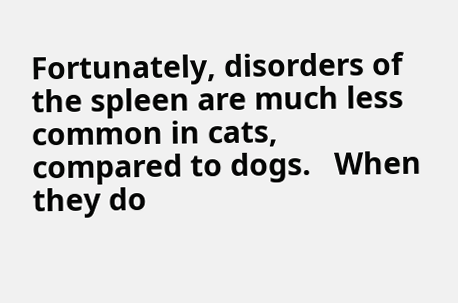Fortunately, disorders of the spleen are much less common in cats, compared to dogs.   When they do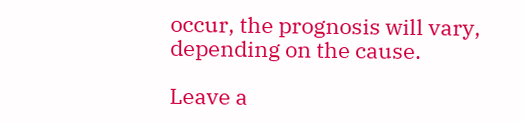occur, the prognosis will vary, depending on the cause.

Leave a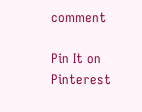comment

Pin It on Pinterest